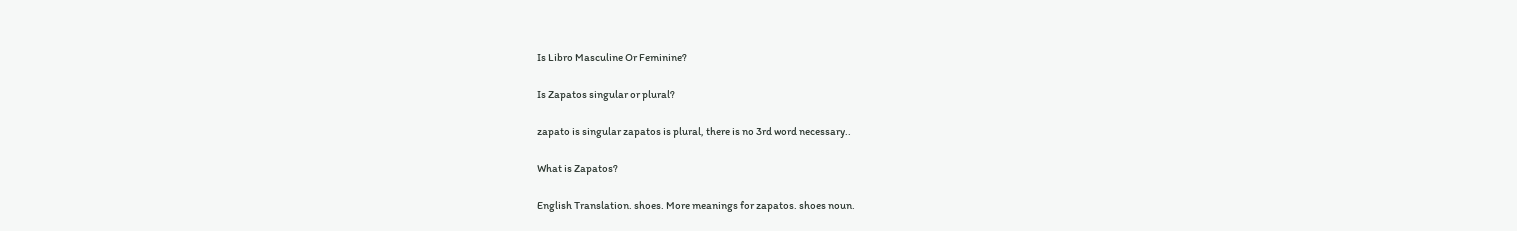Is Libro Masculine Or Feminine?

Is Zapatos singular or plural?

zapato is singular zapatos is plural, there is no 3rd word necessary..

What is Zapatos?

English Translation. shoes. More meanings for zapatos. shoes noun.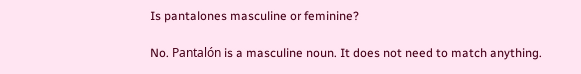Is pantalones masculine or feminine?

No. Pantalón is a masculine noun. It does not need to match anything.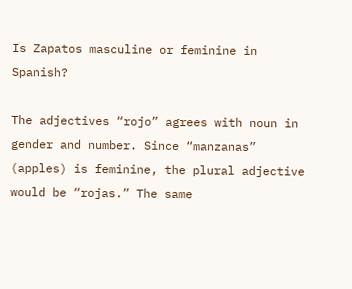Is Zapatos masculine or feminine in Spanish?

The adjectives “rojo” agrees with noun in gender and number. Since “manzanas” (apples) is feminine, the plural adjective would be “rojas.” The same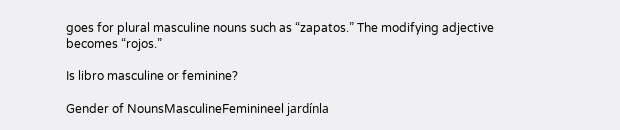goes for plural masculine nouns such as “zapatos.” The modifying adjective becomes “rojos.”

Is libro masculine or feminine?

Gender of NounsMasculineFeminineel jardínla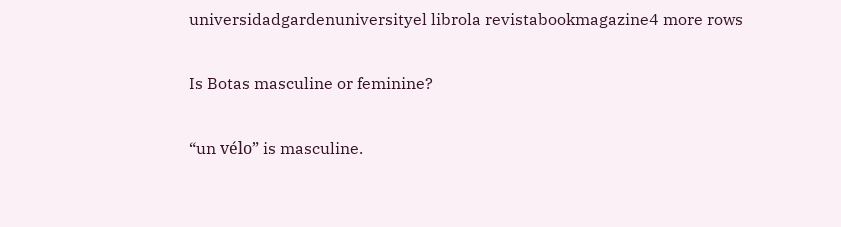universidadgardenuniversityel librola revistabookmagazine4 more rows

Is Botas masculine or feminine?

“un vélo” is masculine.